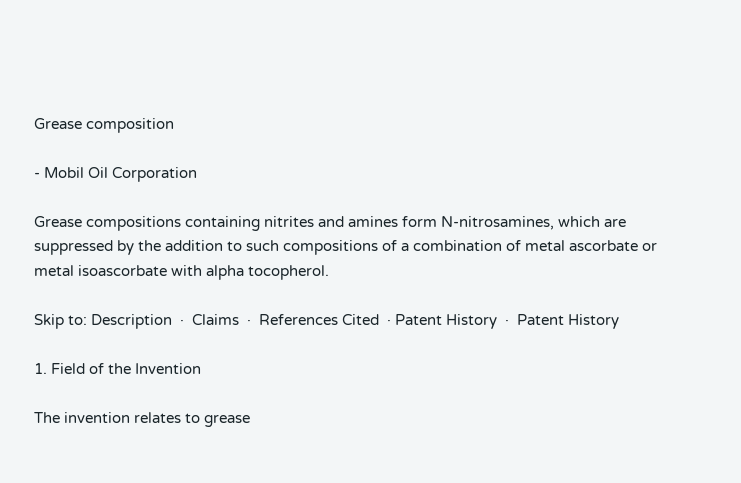Grease composition

- Mobil Oil Corporation

Grease compositions containing nitrites and amines form N-nitrosamines, which are suppressed by the addition to such compositions of a combination of metal ascorbate or metal isoascorbate with alpha tocopherol.

Skip to: Description  ·  Claims  ·  References Cited  · Patent History  ·  Patent History

1. Field of the Invention

The invention relates to grease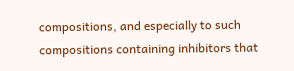compositions, and especially to such compositions containing inhibitors that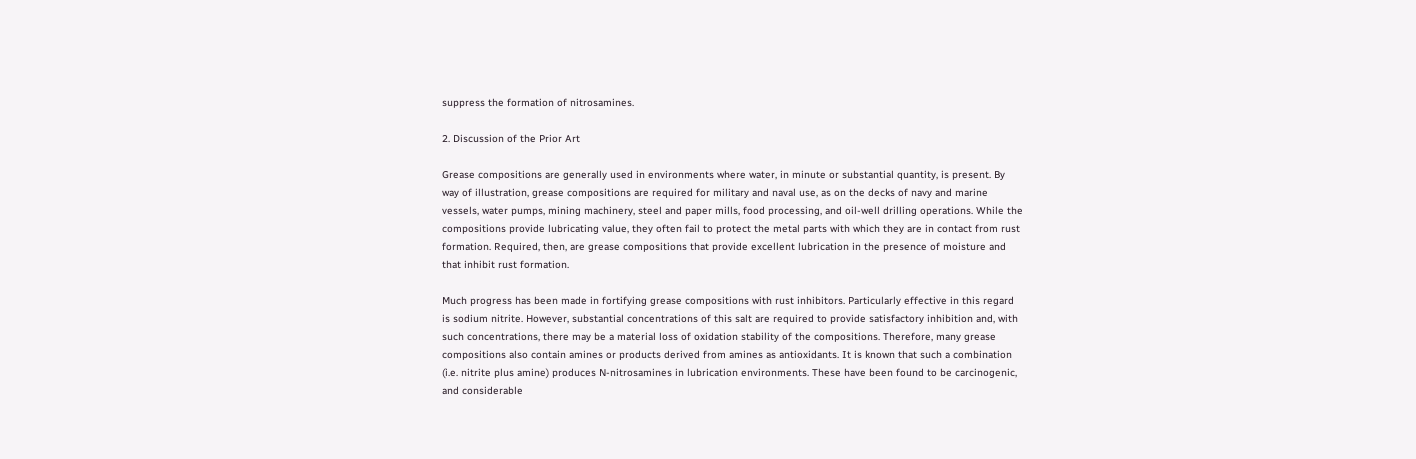suppress the formation of nitrosamines.

2. Discussion of the Prior Art

Grease compositions are generally used in environments where water, in minute or substantial quantity, is present. By way of illustration, grease compositions are required for military and naval use, as on the decks of navy and marine vessels, water pumps, mining machinery, steel and paper mills, food processing, and oil-well drilling operations. While the compositions provide lubricating value, they often fail to protect the metal parts with which they are in contact from rust formation. Required, then, are grease compositions that provide excellent lubrication in the presence of moisture and that inhibit rust formation.

Much progress has been made in fortifying grease compositions with rust inhibitors. Particularly effective in this regard is sodium nitrite. However, substantial concentrations of this salt are required to provide satisfactory inhibition and, with such concentrations, there may be a material loss of oxidation stability of the compositions. Therefore, many grease compositions also contain amines or products derived from amines as antioxidants. It is known that such a combination (i.e. nitrite plus amine) produces N-nitrosamines in lubrication environments. These have been found to be carcinogenic, and considerable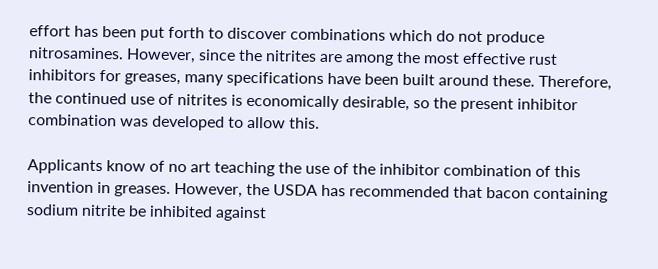effort has been put forth to discover combinations which do not produce nitrosamines. However, since the nitrites are among the most effective rust inhibitors for greases, many specifications have been built around these. Therefore, the continued use of nitrites is economically desirable, so the present inhibitor combination was developed to allow this.

Applicants know of no art teaching the use of the inhibitor combination of this invention in greases. However, the USDA has recommended that bacon containing sodium nitrite be inhibited against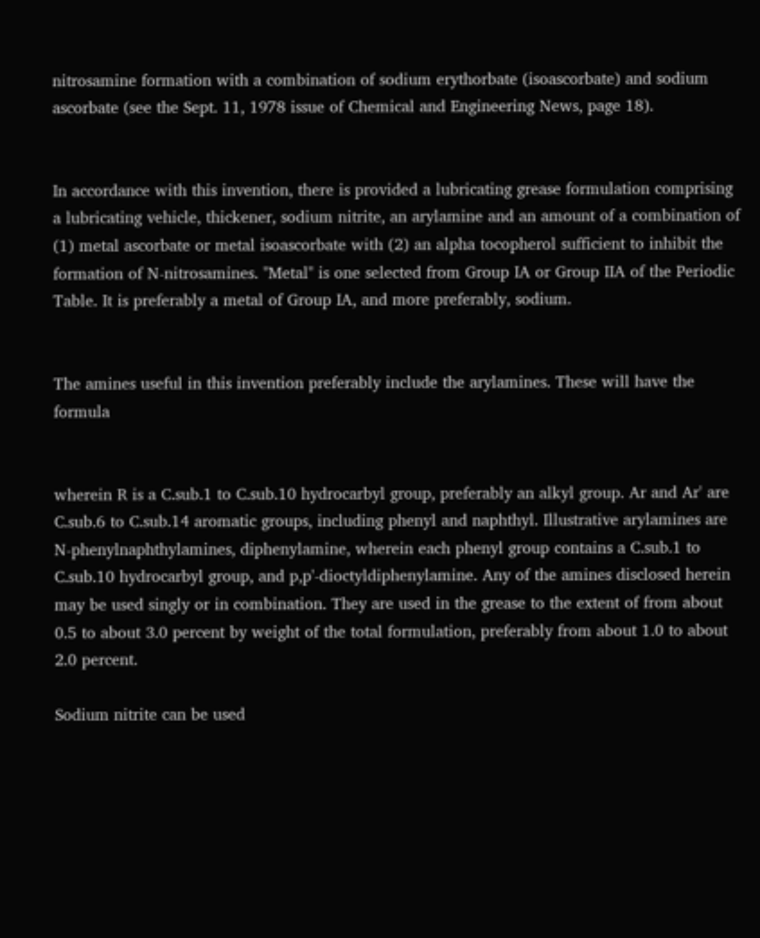nitrosamine formation with a combination of sodium erythorbate (isoascorbate) and sodium ascorbate (see the Sept. 11, 1978 issue of Chemical and Engineering News, page 18).


In accordance with this invention, there is provided a lubricating grease formulation comprising a lubricating vehicle, thickener, sodium nitrite, an arylamine and an amount of a combination of (1) metal ascorbate or metal isoascorbate with (2) an alpha tocopherol sufficient to inhibit the formation of N-nitrosamines. "Metal" is one selected from Group IA or Group IIA of the Periodic Table. It is preferably a metal of Group IA, and more preferably, sodium.


The amines useful in this invention preferably include the arylamines. These will have the formula


wherein R is a C.sub.1 to C.sub.10 hydrocarbyl group, preferably an alkyl group. Ar and Ar' are C.sub.6 to C.sub.14 aromatic groups, including phenyl and naphthyl. Illustrative arylamines are N-phenylnaphthylamines, diphenylamine, wherein each phenyl group contains a C.sub.1 to C.sub.10 hydrocarbyl group, and p,p'-dioctyldiphenylamine. Any of the amines disclosed herein may be used singly or in combination. They are used in the grease to the extent of from about 0.5 to about 3.0 percent by weight of the total formulation, preferably from about 1.0 to about 2.0 percent.

Sodium nitrite can be used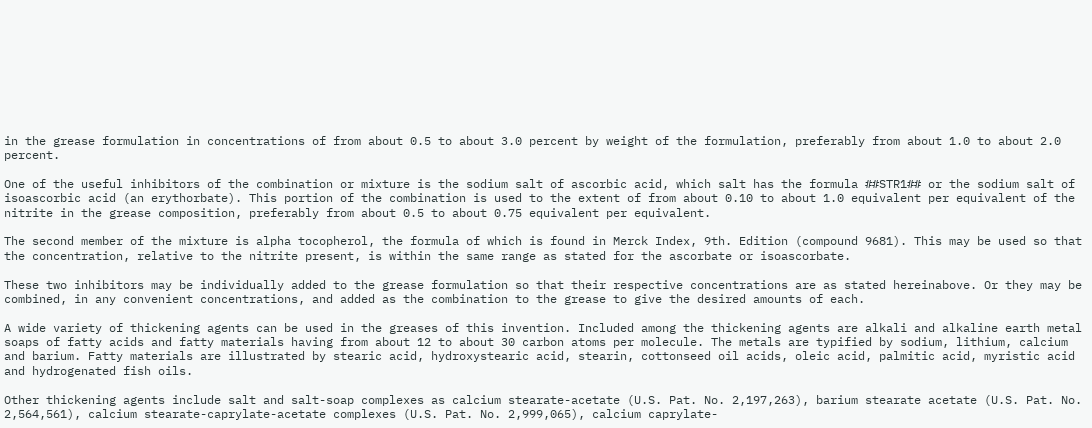in the grease formulation in concentrations of from about 0.5 to about 3.0 percent by weight of the formulation, preferably from about 1.0 to about 2.0 percent.

One of the useful inhibitors of the combination or mixture is the sodium salt of ascorbic acid, which salt has the formula ##STR1## or the sodium salt of isoascorbic acid (an erythorbate). This portion of the combination is used to the extent of from about 0.10 to about 1.0 equivalent per equivalent of the nitrite in the grease composition, preferably from about 0.5 to about 0.75 equivalent per equivalent.

The second member of the mixture is alpha tocopherol, the formula of which is found in Merck Index, 9th. Edition (compound 9681). This may be used so that the concentration, relative to the nitrite present, is within the same range as stated for the ascorbate or isoascorbate.

These two inhibitors may be individually added to the grease formulation so that their respective concentrations are as stated hereinabove. Or they may be combined, in any convenient concentrations, and added as the combination to the grease to give the desired amounts of each.

A wide variety of thickening agents can be used in the greases of this invention. Included among the thickening agents are alkali and alkaline earth metal soaps of fatty acids and fatty materials having from about 12 to about 30 carbon atoms per molecule. The metals are typified by sodium, lithium, calcium and barium. Fatty materials are illustrated by stearic acid, hydroxystearic acid, stearin, cottonseed oil acids, oleic acid, palmitic acid, myristic acid and hydrogenated fish oils.

Other thickening agents include salt and salt-soap complexes as calcium stearate-acetate (U.S. Pat. No. 2,197,263), barium stearate acetate (U.S. Pat. No. 2,564,561), calcium stearate-caprylate-acetate complexes (U.S. Pat. No. 2,999,065), calcium caprylate-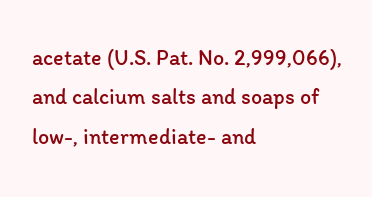acetate (U.S. Pat. No. 2,999,066), and calcium salts and soaps of low-, intermediate- and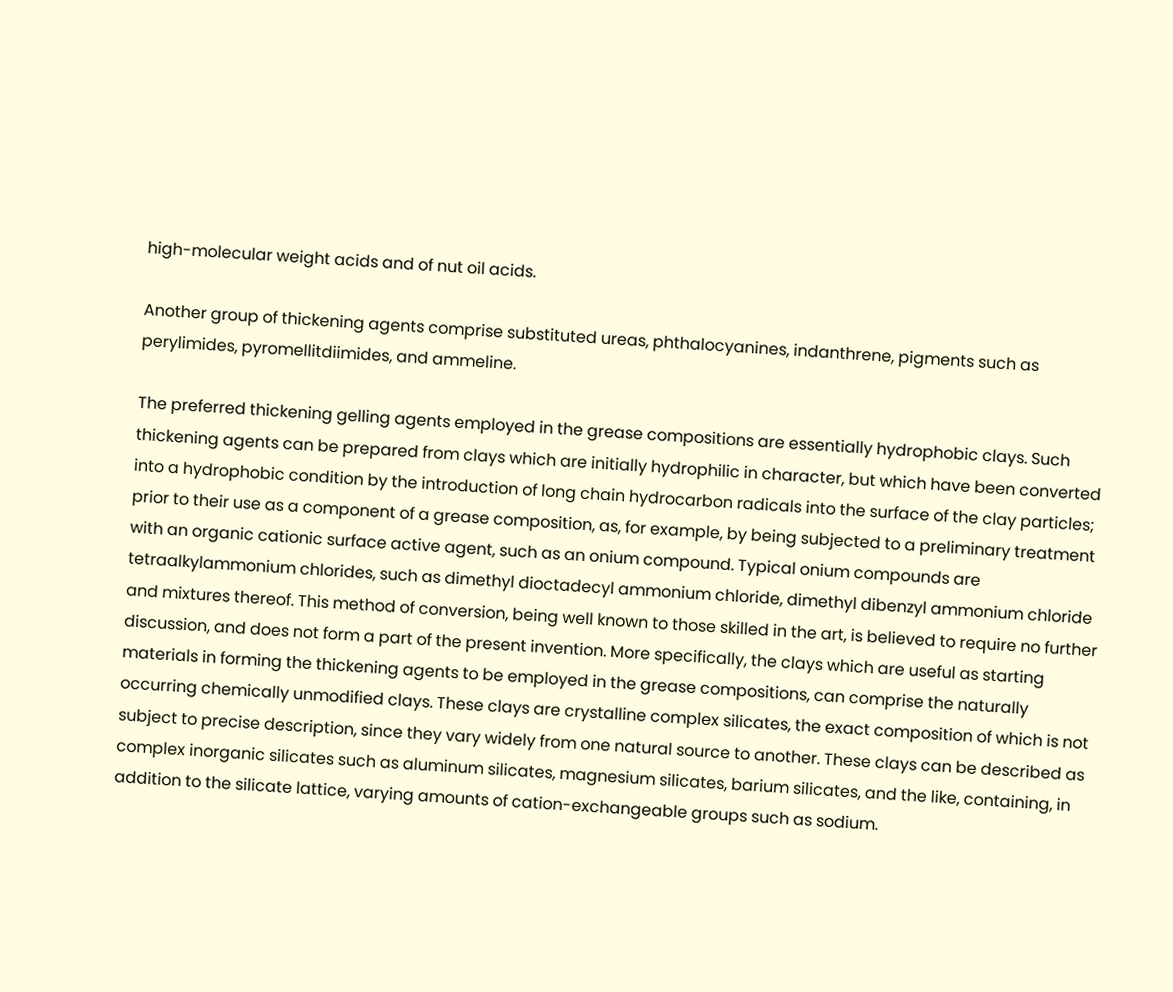high-molecular weight acids and of nut oil acids.

Another group of thickening agents comprise substituted ureas, phthalocyanines, indanthrene, pigments such as perylimides, pyromellitdiimides, and ammeline.

The preferred thickening gelling agents employed in the grease compositions are essentially hydrophobic clays. Such thickening agents can be prepared from clays which are initially hydrophilic in character, but which have been converted into a hydrophobic condition by the introduction of long chain hydrocarbon radicals into the surface of the clay particles; prior to their use as a component of a grease composition, as, for example, by being subjected to a preliminary treatment with an organic cationic surface active agent, such as an onium compound. Typical onium compounds are tetraalkylammonium chlorides, such as dimethyl dioctadecyl ammonium chloride, dimethyl dibenzyl ammonium chloride and mixtures thereof. This method of conversion, being well known to those skilled in the art, is believed to require no further discussion, and does not form a part of the present invention. More specifically, the clays which are useful as starting materials in forming the thickening agents to be employed in the grease compositions, can comprise the naturally occurring chemically unmodified clays. These clays are crystalline complex silicates, the exact composition of which is not subject to precise description, since they vary widely from one natural source to another. These clays can be described as complex inorganic silicates such as aluminum silicates, magnesium silicates, barium silicates, and the like, containing, in addition to the silicate lattice, varying amounts of cation-exchangeable groups such as sodium.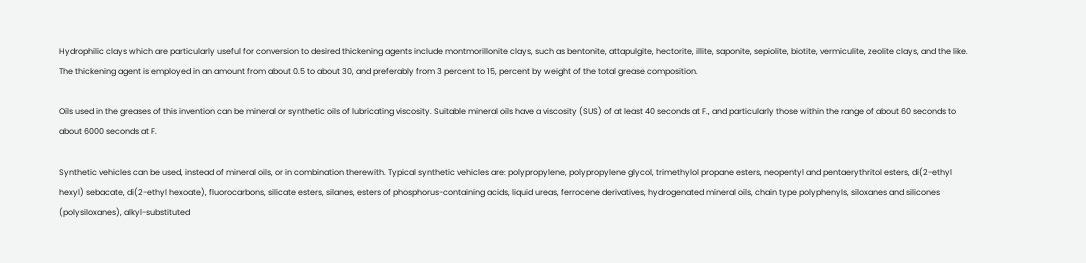Hydrophilic clays which are particularly useful for conversion to desired thickening agents include montmorillonite clays, such as bentonite, attapulgite, hectorite, illite, saponite, sepiolite, biotite, vermiculite, zeolite clays, and the like. The thickening agent is employed in an amount from about 0.5 to about 30, and preferably from 3 percent to 15, percent by weight of the total grease composition.

Oils used in the greases of this invention can be mineral or synthetic oils of lubricating viscosity. Suitable mineral oils have a viscosity (SUS) of at least 40 seconds at F., and particularly those within the range of about 60 seconds to about 6000 seconds at F.

Synthetic vehicles can be used, instead of mineral oils, or in combination therewith. Typical synthetic vehicles are: polypropylene, polypropylene glycol, trimethylol propane esters, neopentyl and pentaerythritol esters, di(2-ethyl hexyl) sebacate, di(2-ethyl hexoate), fluorocarbons, silicate esters, silanes, esters of phosphorus-containing acids, liquid ureas, ferrocene derivatives, hydrogenated mineral oils, chain type polyphenyls, siloxanes and silicones (polysiloxanes), alkyl-substituted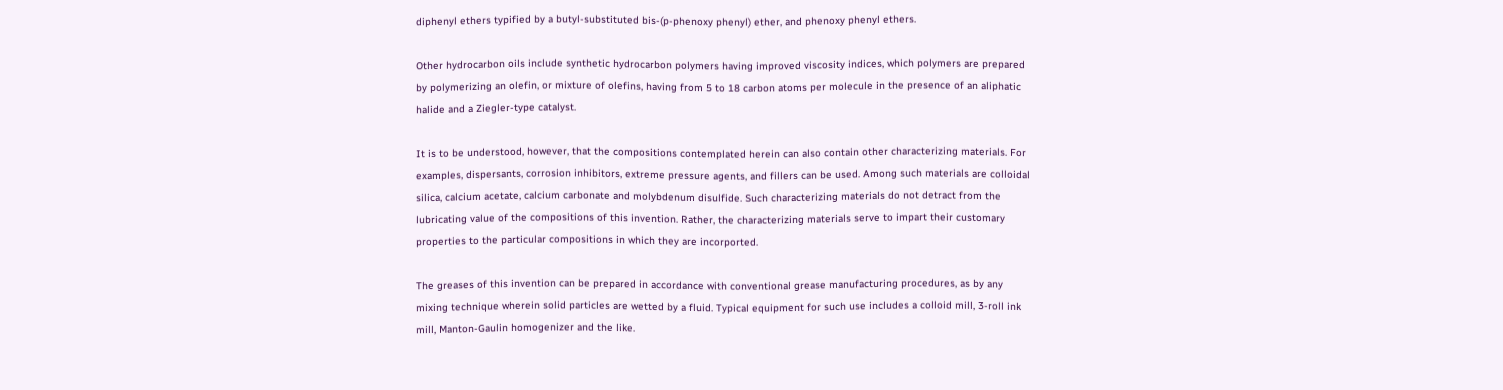diphenyl ethers typified by a butyl-substituted bis-(p-phenoxy phenyl) ether, and phenoxy phenyl ethers.

Other hydrocarbon oils include synthetic hydrocarbon polymers having improved viscosity indices, which polymers are prepared by polymerizing an olefin, or mixture of olefins, having from 5 to 18 carbon atoms per molecule in the presence of an aliphatic halide and a Ziegler-type catalyst.

It is to be understood, however, that the compositions contemplated herein can also contain other characterizing materials. For examples, dispersants, corrosion inhibitors, extreme pressure agents, and fillers can be used. Among such materials are colloidal silica, calcium acetate, calcium carbonate and molybdenum disulfide. Such characterizing materials do not detract from the lubricating value of the compositions of this invention. Rather, the characterizing materials serve to impart their customary properties to the particular compositions in which they are incorported.

The greases of this invention can be prepared in accordance with conventional grease manufacturing procedures, as by any mixing technique wherein solid particles are wetted by a fluid. Typical equipment for such use includes a colloid mill, 3-roll ink mill, Manton-Gaulin homogenizer and the like.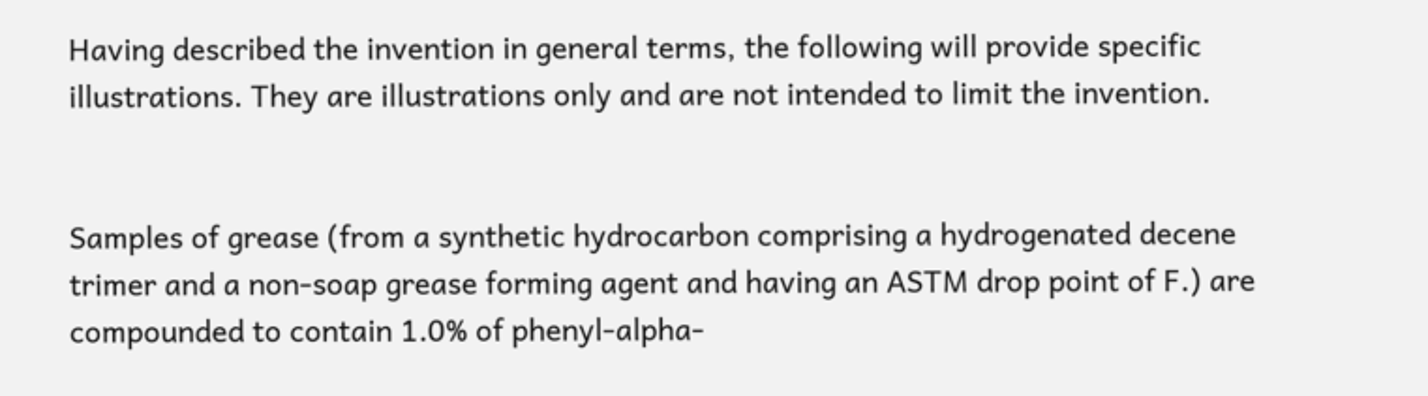Having described the invention in general terms, the following will provide specific illustrations. They are illustrations only and are not intended to limit the invention.


Samples of grease (from a synthetic hydrocarbon comprising a hydrogenated decene trimer and a non-soap grease forming agent and having an ASTM drop point of F.) are compounded to contain 1.0% of phenyl-alpha-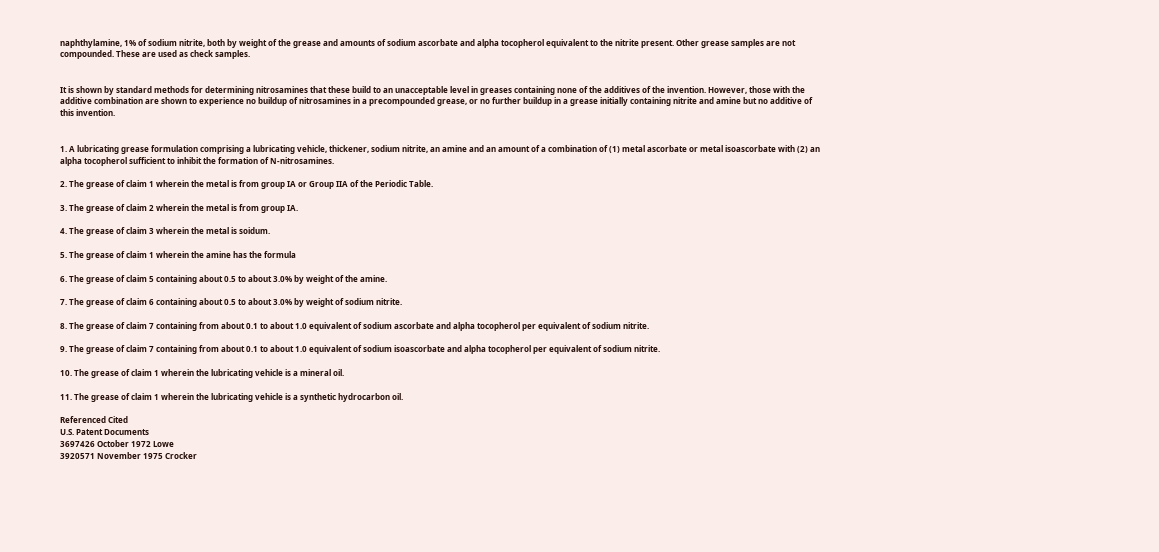naphthylamine, 1% of sodium nitrite, both by weight of the grease and amounts of sodium ascorbate and alpha tocopherol equivalent to the nitrite present. Other grease samples are not compounded. These are used as check samples.


It is shown by standard methods for determining nitrosamines that these build to an unacceptable level in greases containing none of the additives of the invention. However, those with the additive combination are shown to experience no buildup of nitrosamines in a precompounded grease, or no further buildup in a grease initially containing nitrite and amine but no additive of this invention.


1. A lubricating grease formulation comprising a lubricating vehicle, thickener, sodium nitrite, an amine and an amount of a combination of (1) metal ascorbate or metal isoascorbate with (2) an alpha tocopherol sufficient to inhibit the formation of N-nitrosamines.

2. The grease of claim 1 wherein the metal is from group IA or Group IIA of the Periodic Table.

3. The grease of claim 2 wherein the metal is from group IA.

4. The grease of claim 3 wherein the metal is soidum.

5. The grease of claim 1 wherein the amine has the formula

6. The grease of claim 5 containing about 0.5 to about 3.0% by weight of the amine.

7. The grease of claim 6 containing about 0.5 to about 3.0% by weight of sodium nitrite.

8. The grease of claim 7 containing from about 0.1 to about 1.0 equivalent of sodium ascorbate and alpha tocopherol per equivalent of sodium nitrite.

9. The grease of claim 7 containing from about 0.1 to about 1.0 equivalent of sodium isoascorbate and alpha tocopherol per equivalent of sodium nitrite.

10. The grease of claim 1 wherein the lubricating vehicle is a mineral oil.

11. The grease of claim 1 wherein the lubricating vehicle is a synthetic hydrocarbon oil.

Referenced Cited
U.S. Patent Documents
3697426 October 1972 Lowe
3920571 November 1975 Crocker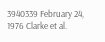3940339 February 24, 1976 Clarke et al.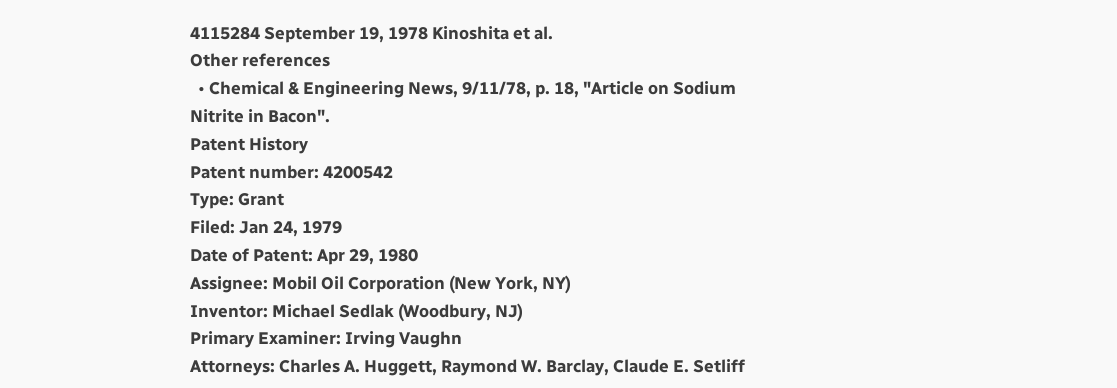4115284 September 19, 1978 Kinoshita et al.
Other references
  • Chemical & Engineering News, 9/11/78, p. 18, "Article on Sodium Nitrite in Bacon".
Patent History
Patent number: 4200542
Type: Grant
Filed: Jan 24, 1979
Date of Patent: Apr 29, 1980
Assignee: Mobil Oil Corporation (New York, NY)
Inventor: Michael Sedlak (Woodbury, NJ)
Primary Examiner: Irving Vaughn
Attorneys: Charles A. Huggett, Raymond W. Barclay, Claude E. Setliff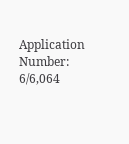Application Number: 6/6,064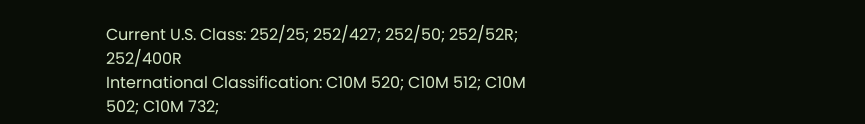Current U.S. Class: 252/25; 252/427; 252/50; 252/52R; 252/400R
International Classification: C10M 520; C10M 512; C10M 502; C10M 732;